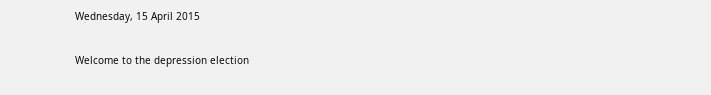Wednesday, 15 April 2015

Welcome to the depression election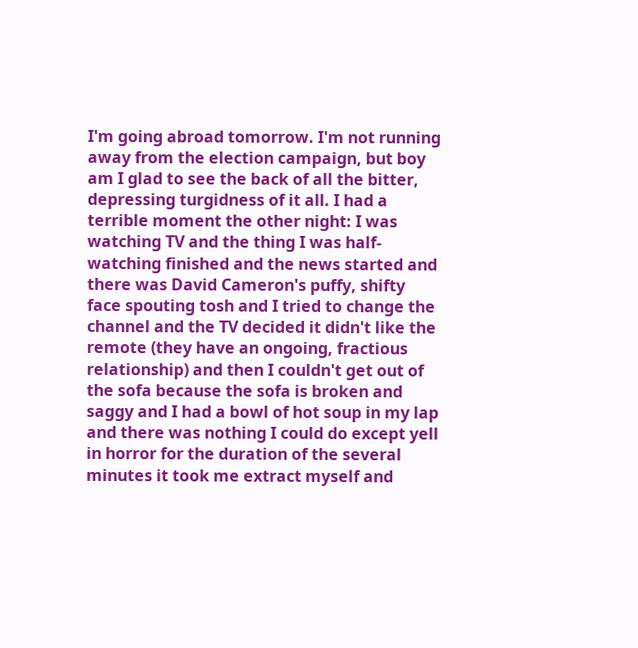I'm going abroad tomorrow. I'm not running away from the election campaign, but boy am I glad to see the back of all the bitter, depressing turgidness of it all. I had a terrible moment the other night: I was watching TV and the thing I was half-watching finished and the news started and there was David Cameron's puffy, shifty face spouting tosh and I tried to change the channel and the TV decided it didn't like the remote (they have an ongoing, fractious relationship) and then I couldn't get out of the sofa because the sofa is broken and saggy and I had a bowl of hot soup in my lap and there was nothing I could do except yell in horror for the duration of the several minutes it took me extract myself and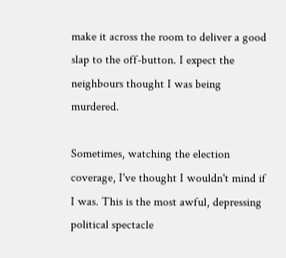make it across the room to deliver a good slap to the off-button. I expect the neighbours thought I was being murdered.

Sometimes, watching the election coverage, I've thought I wouldn't mind if I was. This is the most awful, depressing political spectacle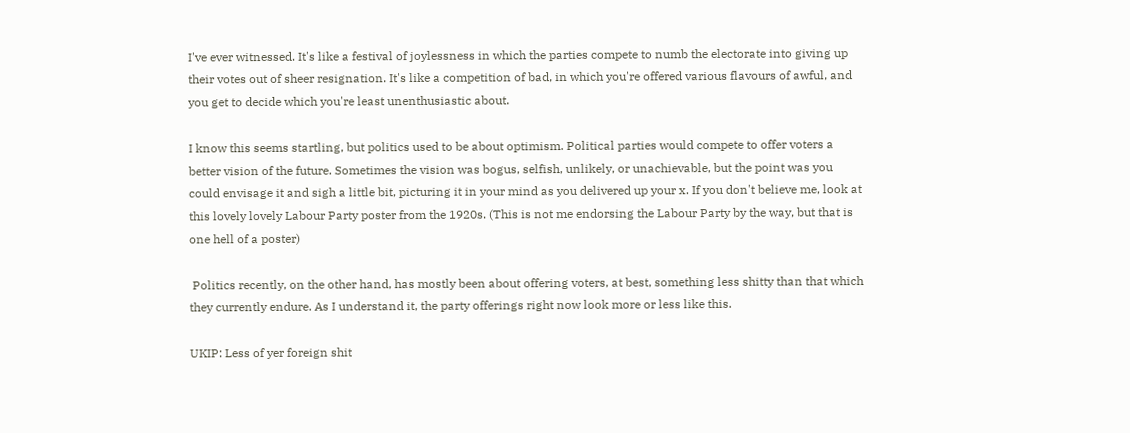I've ever witnessed. It's like a festival of joylessness in which the parties compete to numb the electorate into giving up their votes out of sheer resignation. It's like a competition of bad, in which you're offered various flavours of awful, and you get to decide which you're least unenthusiastic about.

I know this seems startling, but politics used to be about optimism. Political parties would compete to offer voters a better vision of the future. Sometimes the vision was bogus, selfish, unlikely, or unachievable, but the point was you could envisage it and sigh a little bit, picturing it in your mind as you delivered up your x. If you don't believe me, look at this lovely lovely Labour Party poster from the 1920s. (This is not me endorsing the Labour Party by the way, but that is one hell of a poster)

 Politics recently, on the other hand, has mostly been about offering voters, at best, something less shitty than that which they currently endure. As I understand it, the party offerings right now look more or less like this.

UKIP: Less of yer foreign shit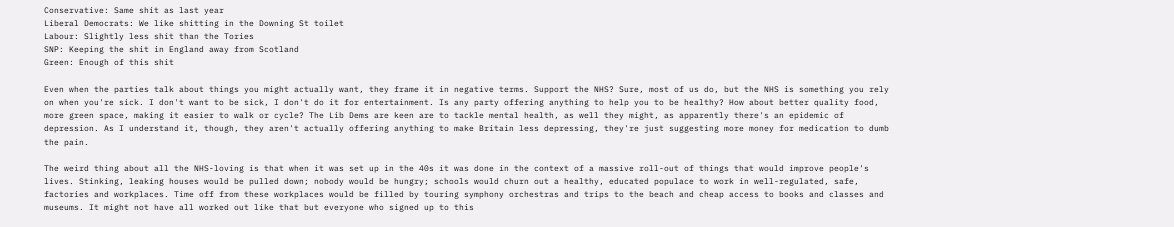Conservative: Same shit as last year
Liberal Democrats: We like shitting in the Downing St toilet
Labour: Slightly less shit than the Tories
SNP: Keeping the shit in England away from Scotland
Green: Enough of this shit

Even when the parties talk about things you might actually want, they frame it in negative terms. Support the NHS? Sure, most of us do, but the NHS is something you rely on when you're sick. I don't want to be sick, I don't do it for entertainment. Is any party offering anything to help you to be healthy? How about better quality food, more green space, making it easier to walk or cycle? The Lib Dems are keen are to tackle mental health, as well they might, as apparently there's an epidemic of depression. As I understand it, though, they aren't actually offering anything to make Britain less depressing, they're just suggesting more money for medication to dumb the pain.

The weird thing about all the NHS-loving is that when it was set up in the 40s it was done in the context of a massive roll-out of things that would improve people's lives. Stinking, leaking houses would be pulled down; nobody would be hungry; schools would churn out a healthy, educated populace to work in well-regulated, safe, factories and workplaces. Time off from these workplaces would be filled by touring symphony orchestras and trips to the beach and cheap access to books and classes and museums. It might not have all worked out like that but everyone who signed up to this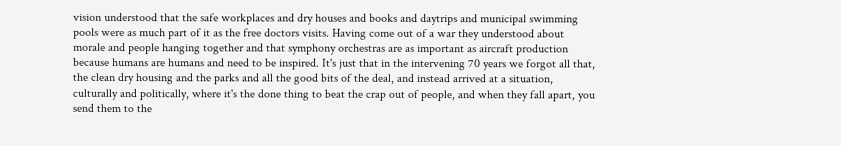vision understood that the safe workplaces and dry houses and books and daytrips and municipal swimming pools were as much part of it as the free doctors visits. Having come out of a war they understood about morale and people hanging together and that symphony orchestras are as important as aircraft production because humans are humans and need to be inspired. It's just that in the intervening 70 years we forgot all that, the clean dry housing and the parks and all the good bits of the deal, and instead arrived at a situation, culturally and politically, where it's the done thing to beat the crap out of people, and when they fall apart, you send them to the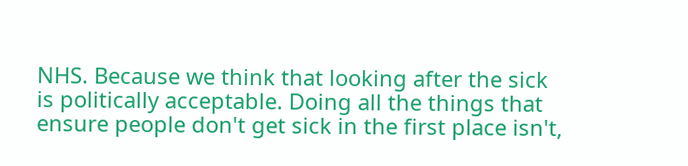NHS. Because we think that looking after the sick is politically acceptable. Doing all the things that ensure people don't get sick in the first place isn't,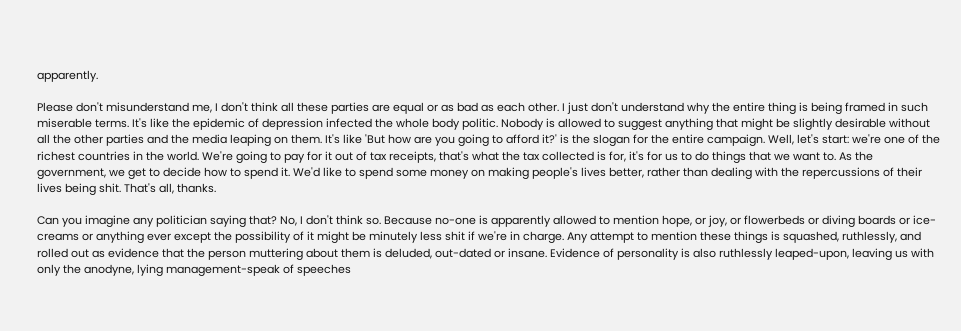apparently.

Please don't misunderstand me, I don't think all these parties are equal or as bad as each other. I just don't understand why the entire thing is being framed in such miserable terms. It's like the epidemic of depression infected the whole body politic. Nobody is allowed to suggest anything that might be slightly desirable without all the other parties and the media leaping on them. It's like 'But how are you going to afford it?' is the slogan for the entire campaign. Well, let's start: we're one of the richest countries in the world. We're going to pay for it out of tax receipts, that's what the tax collected is for, it's for us to do things that we want to. As the government, we get to decide how to spend it. We'd like to spend some money on making people's lives better, rather than dealing with the repercussions of their lives being shit. That's all, thanks.

Can you imagine any politician saying that? No, I don't think so. Because no-one is apparently allowed to mention hope, or joy, or flowerbeds or diving boards or ice-creams or anything ever except the possibility of it might be minutely less shit if we're in charge. Any attempt to mention these things is squashed, ruthlessly, and rolled out as evidence that the person muttering about them is deluded, out-dated or insane. Evidence of personality is also ruthlessly leaped-upon, leaving us with only the anodyne, lying management-speak of speeches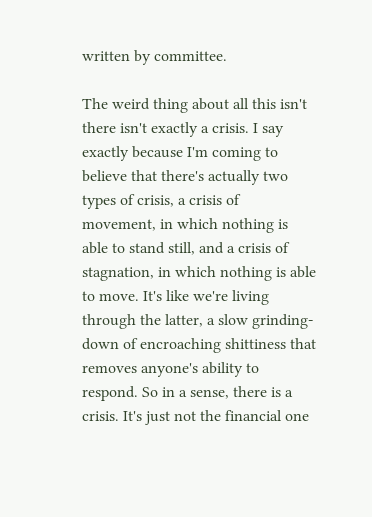written by committee.

The weird thing about all this isn't there isn't exactly a crisis. I say exactly because I'm coming to believe that there's actually two types of crisis, a crisis of movement, in which nothing is able to stand still, and a crisis of stagnation, in which nothing is able to move. It's like we're living through the latter, a slow grinding-down of encroaching shittiness that removes anyone's ability to respond. So in a sense, there is a crisis. It's just not the financial one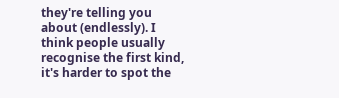they're telling you about (endlessly). I think people usually recognise the first kind, it's harder to spot the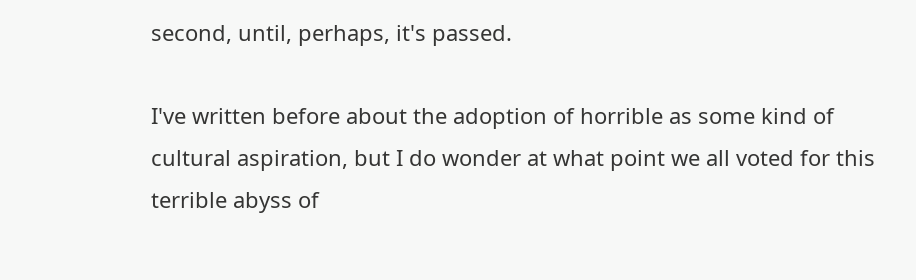second, until, perhaps, it's passed.

I've written before about the adoption of horrible as some kind of cultural aspiration, but I do wonder at what point we all voted for this terrible abyss of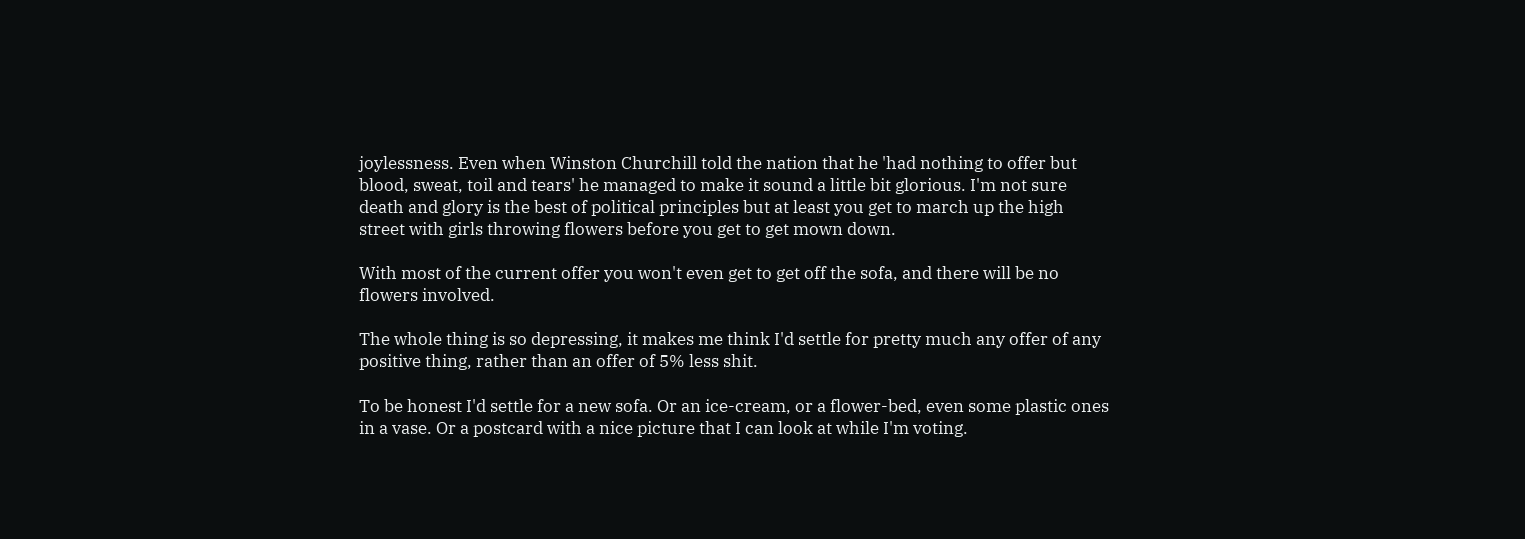joylessness. Even when Winston Churchill told the nation that he 'had nothing to offer but blood, sweat, toil and tears' he managed to make it sound a little bit glorious. I'm not sure death and glory is the best of political principles but at least you get to march up the high street with girls throwing flowers before you get to get mown down.

With most of the current offer you won't even get to get off the sofa, and there will be no flowers involved.

The whole thing is so depressing, it makes me think I'd settle for pretty much any offer of any positive thing, rather than an offer of 5% less shit.

To be honest I'd settle for a new sofa. Or an ice-cream, or a flower-bed, even some plastic ones in a vase. Or a postcard with a nice picture that I can look at while I'm voting.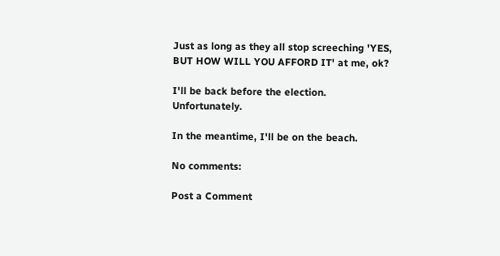Just as long as they all stop screeching 'YES, BUT HOW WILL YOU AFFORD IT' at me, ok?

I'll be back before the election. Unfortunately.

In the meantime, I'll be on the beach.

No comments:

Post a Comment